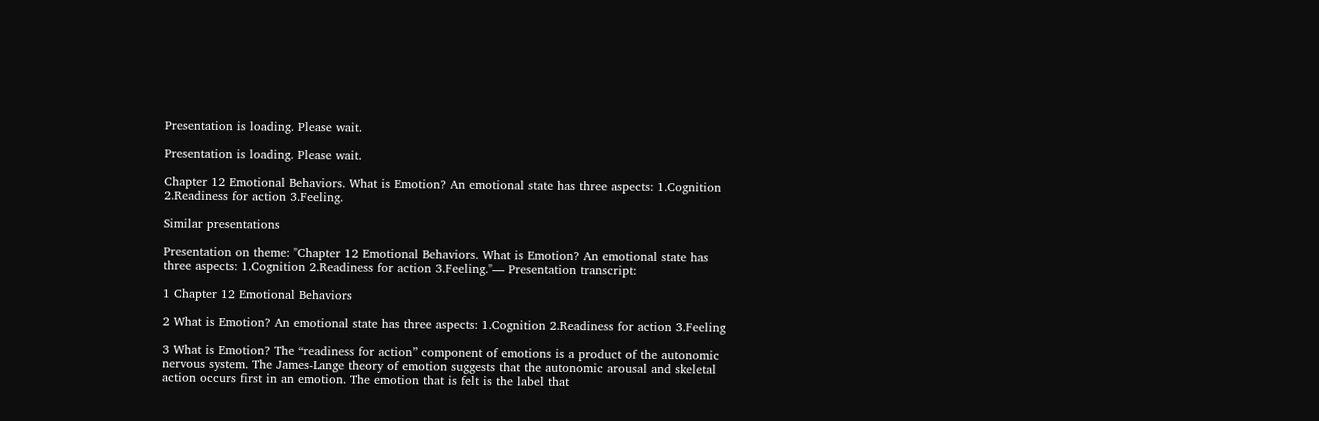Presentation is loading. Please wait.

Presentation is loading. Please wait.

Chapter 12 Emotional Behaviors. What is Emotion? An emotional state has three aspects: 1.Cognition 2.Readiness for action 3.Feeling.

Similar presentations

Presentation on theme: "Chapter 12 Emotional Behaviors. What is Emotion? An emotional state has three aspects: 1.Cognition 2.Readiness for action 3.Feeling."— Presentation transcript:

1 Chapter 12 Emotional Behaviors

2 What is Emotion? An emotional state has three aspects: 1.Cognition 2.Readiness for action 3.Feeling

3 What is Emotion? The “readiness for action” component of emotions is a product of the autonomic nervous system. The James-Lange theory of emotion suggests that the autonomic arousal and skeletal action occurs first in an emotion. The emotion that is felt is the label that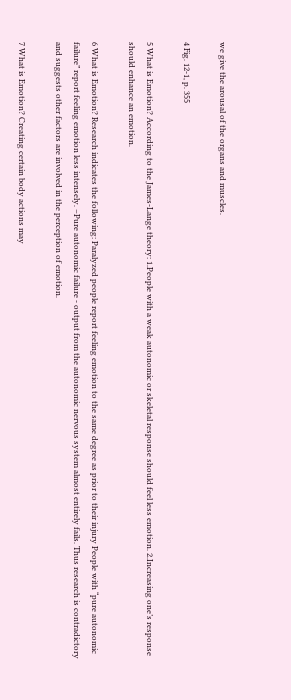we give the arousal of the organs and muscles.

4 Fig. 12-1, p. 355

5 What is Emotion? According to the James-Lange theory: 1.People with a weak autonomic or skeletal response should feel less emotion. 2.Increasing one’s response should enhance an emotion.

6 What is Emotion? Research indicates the following: Paralyzed people report feeling emotion to the same degree as prior to their injury People with “pure autonomic failure” report feeling emotion less intensely. –Pure autonomic failure - output from the autonomic nervous system almost entirely fails. Thus research is contradictory and suggests other factors are involved in the perception of emotion.

7 What is Emotion? Creating certain body actions may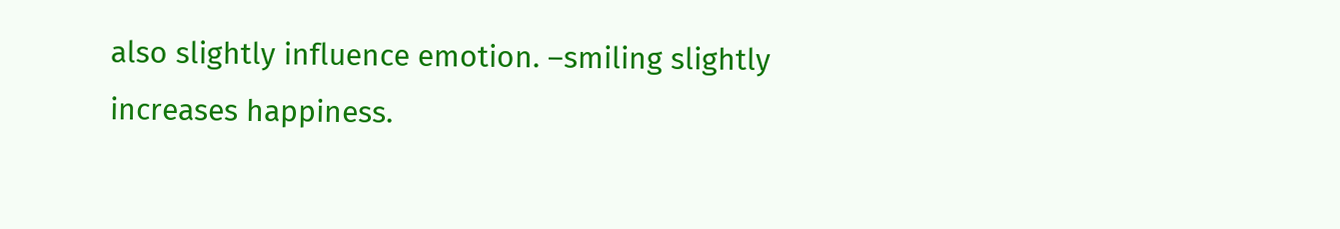also slightly influence emotion. –smiling slightly increases happiness.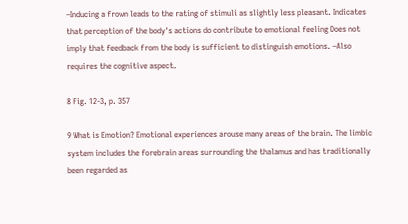–Inducing a frown leads to the rating of stimuli as slightly less pleasant. Indicates that perception of the body's actions do contribute to emotional feeling Does not imply that feedback from the body is sufficient to distinguish emotions. –Also requires the cognitive aspect.

8 Fig. 12-3, p. 357

9 What is Emotion? Emotional experiences arouse many areas of the brain. The limbic system includes the forebrain areas surrounding the thalamus and has traditionally been regarded as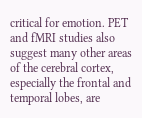critical for emotion. PET and fMRI studies also suggest many other areas of the cerebral cortex, especially the frontal and temporal lobes, are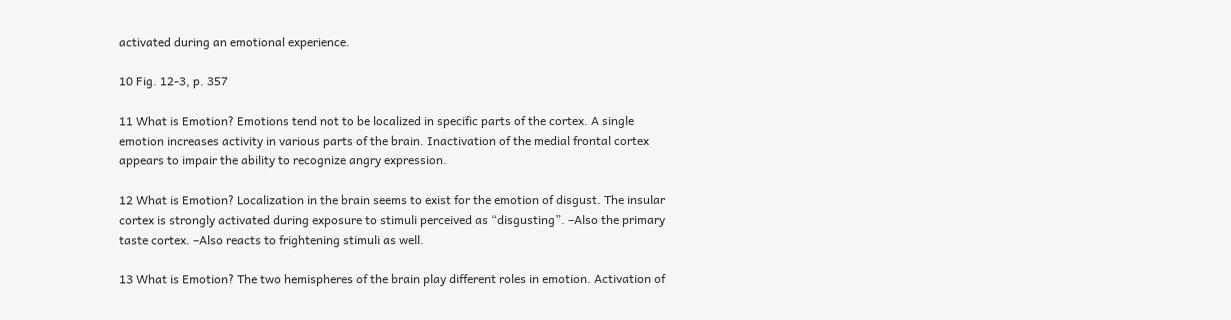activated during an emotional experience.

10 Fig. 12-3, p. 357

11 What is Emotion? Emotions tend not to be localized in specific parts of the cortex. A single emotion increases activity in various parts of the brain. Inactivation of the medial frontal cortex appears to impair the ability to recognize angry expression.

12 What is Emotion? Localization in the brain seems to exist for the emotion of disgust. The insular cortex is strongly activated during exposure to stimuli perceived as “disgusting”. –Also the primary taste cortex. –Also reacts to frightening stimuli as well.

13 What is Emotion? The two hemispheres of the brain play different roles in emotion. Activation of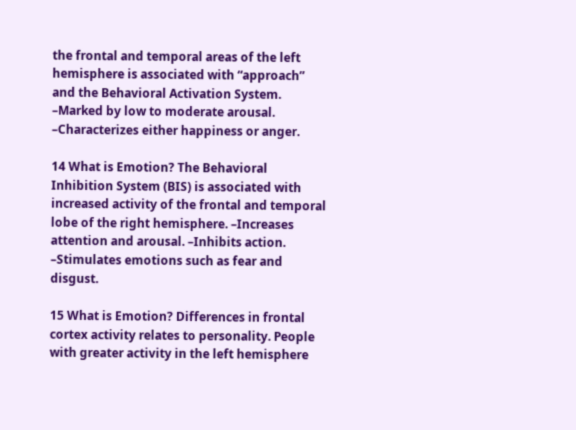the frontal and temporal areas of the left hemisphere is associated with “approach” and the Behavioral Activation System. –Marked by low to moderate arousal. –Characterizes either happiness or anger.

14 What is Emotion? The Behavioral Inhibition System (BIS) is associated with increased activity of the frontal and temporal lobe of the right hemisphere. –Increases attention and arousal. –Inhibits action. –Stimulates emotions such as fear and disgust.

15 What is Emotion? Differences in frontal cortex activity relates to personality. People with greater activity in the left hemisphere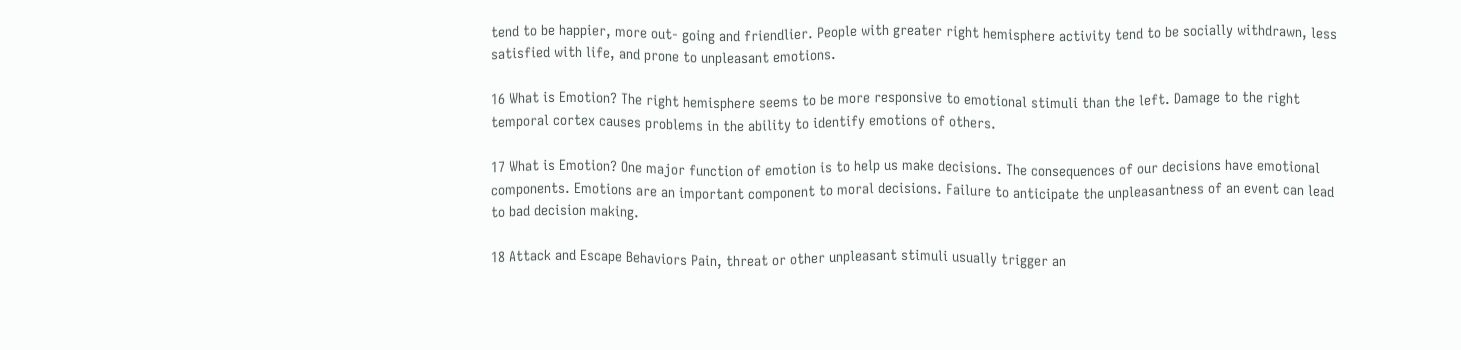tend to be happier, more out- going and friendlier. People with greater right hemisphere activity tend to be socially withdrawn, less satisfied with life, and prone to unpleasant emotions.

16 What is Emotion? The right hemisphere seems to be more responsive to emotional stimuli than the left. Damage to the right temporal cortex causes problems in the ability to identify emotions of others.

17 What is Emotion? One major function of emotion is to help us make decisions. The consequences of our decisions have emotional components. Emotions are an important component to moral decisions. Failure to anticipate the unpleasantness of an event can lead to bad decision making.

18 Attack and Escape Behaviors Pain, threat or other unpleasant stimuli usually trigger an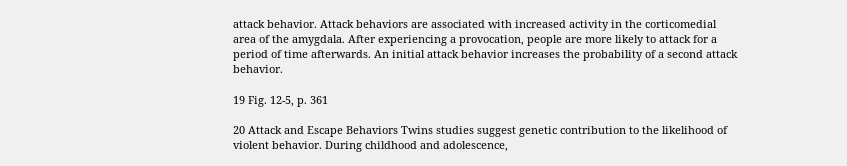attack behavior. Attack behaviors are associated with increased activity in the corticomedial area of the amygdala. After experiencing a provocation, people are more likely to attack for a period of time afterwards. An initial attack behavior increases the probability of a second attack behavior.

19 Fig. 12-5, p. 361

20 Attack and Escape Behaviors Twins studies suggest genetic contribution to the likelihood of violent behavior. During childhood and adolescence,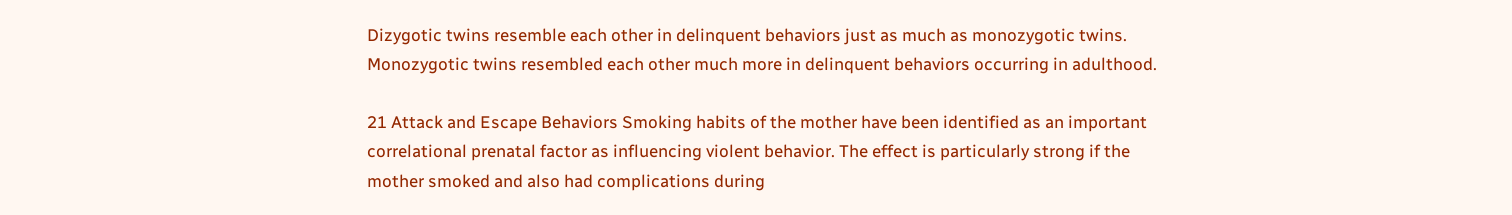Dizygotic twins resemble each other in delinquent behaviors just as much as monozygotic twins. Monozygotic twins resembled each other much more in delinquent behaviors occurring in adulthood.

21 Attack and Escape Behaviors Smoking habits of the mother have been identified as an important correlational prenatal factor as influencing violent behavior. The effect is particularly strong if the mother smoked and also had complications during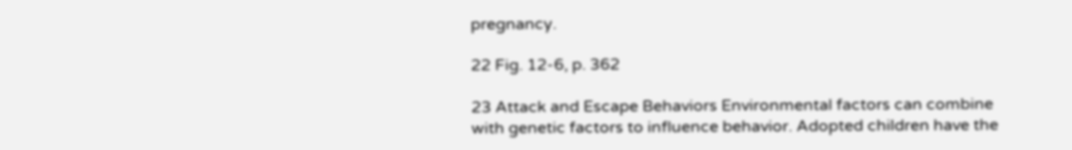pregnancy.

22 Fig. 12-6, p. 362

23 Attack and Escape Behaviors Environmental factors can combine with genetic factors to influence behavior. Adopted children have the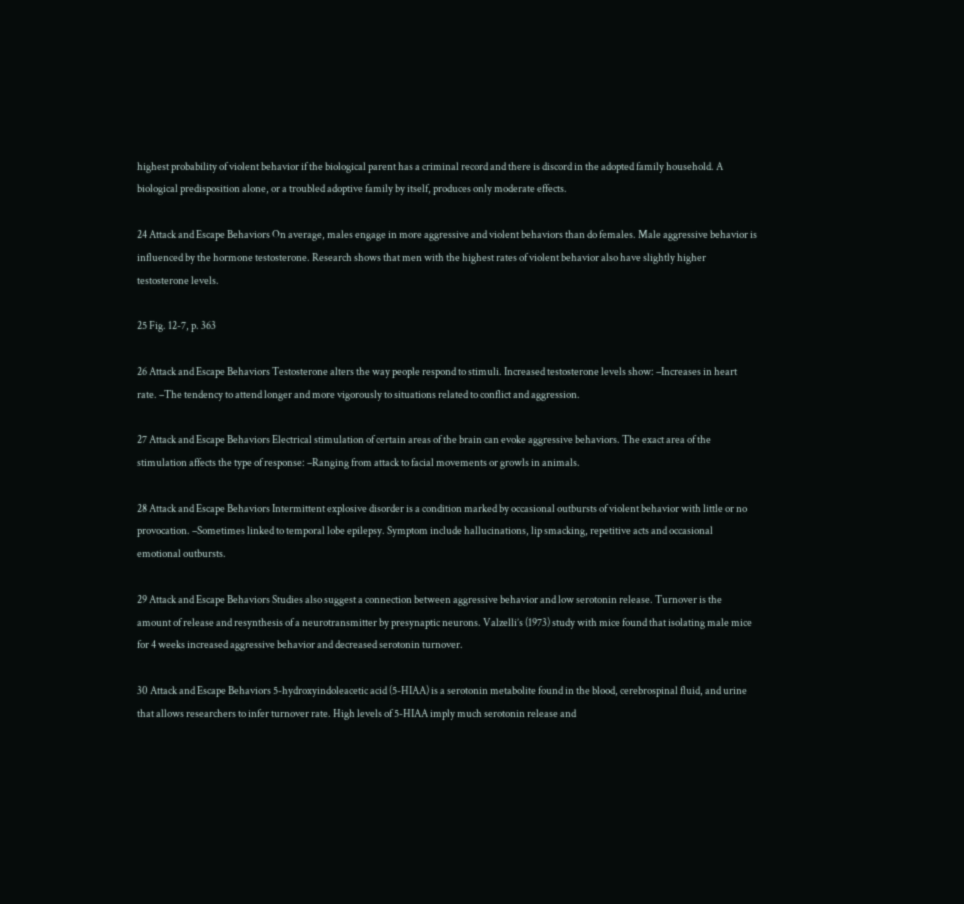highest probability of violent behavior if the biological parent has a criminal record and there is discord in the adopted family household. A biological predisposition alone, or a troubled adoptive family by itself, produces only moderate effects.

24 Attack and Escape Behaviors On average, males engage in more aggressive and violent behaviors than do females. Male aggressive behavior is influenced by the hormone testosterone. Research shows that men with the highest rates of violent behavior also have slightly higher testosterone levels.

25 Fig. 12-7, p. 363

26 Attack and Escape Behaviors Testosterone alters the way people respond to stimuli. Increased testosterone levels show: –Increases in heart rate. –The tendency to attend longer and more vigorously to situations related to conflict and aggression.

27 Attack and Escape Behaviors Electrical stimulation of certain areas of the brain can evoke aggressive behaviors. The exact area of the stimulation affects the type of response: –Ranging from attack to facial movements or growls in animals.

28 Attack and Escape Behaviors Intermittent explosive disorder is a condition marked by occasional outbursts of violent behavior with little or no provocation. –Sometimes linked to temporal lobe epilepsy. Symptom include hallucinations, lip smacking, repetitive acts and occasional emotional outbursts.

29 Attack and Escape Behaviors Studies also suggest a connection between aggressive behavior and low serotonin release. Turnover is the amount of release and resynthesis of a neurotransmitter by presynaptic neurons. Valzelli’s (1973) study with mice found that isolating male mice for 4 weeks increased aggressive behavior and decreased serotonin turnover.

30 Attack and Escape Behaviors 5-hydroxyindoleacetic acid (5-HIAA) is a serotonin metabolite found in the blood, cerebrospinal fluid, and urine that allows researchers to infer turnover rate. High levels of 5-HIAA imply much serotonin release and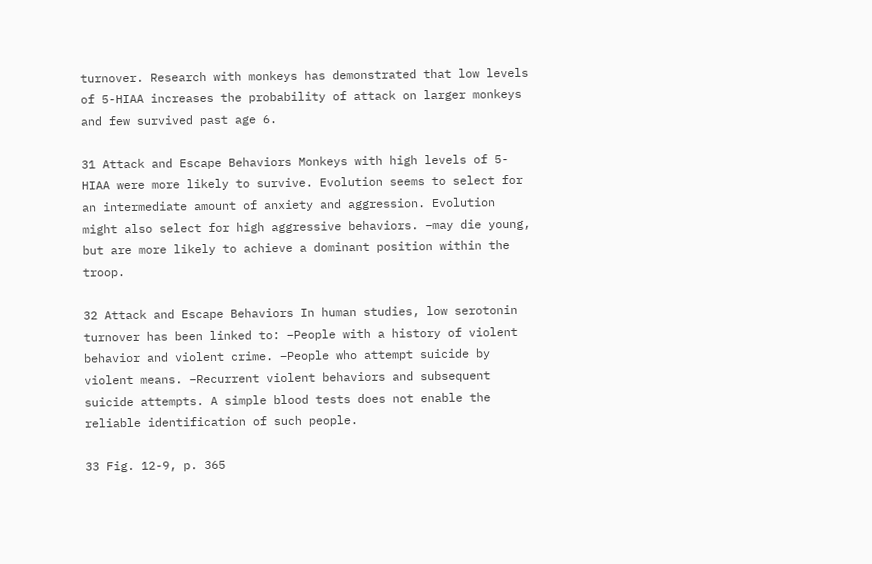turnover. Research with monkeys has demonstrated that low levels of 5-HIAA increases the probability of attack on larger monkeys and few survived past age 6.

31 Attack and Escape Behaviors Monkeys with high levels of 5-HIAA were more likely to survive. Evolution seems to select for an intermediate amount of anxiety and aggression. Evolution might also select for high aggressive behaviors. –may die young, but are more likely to achieve a dominant position within the troop.

32 Attack and Escape Behaviors In human studies, low serotonin turnover has been linked to: –People with a history of violent behavior and violent crime. –People who attempt suicide by violent means. –Recurrent violent behaviors and subsequent suicide attempts. A simple blood tests does not enable the reliable identification of such people.

33 Fig. 12-9, p. 365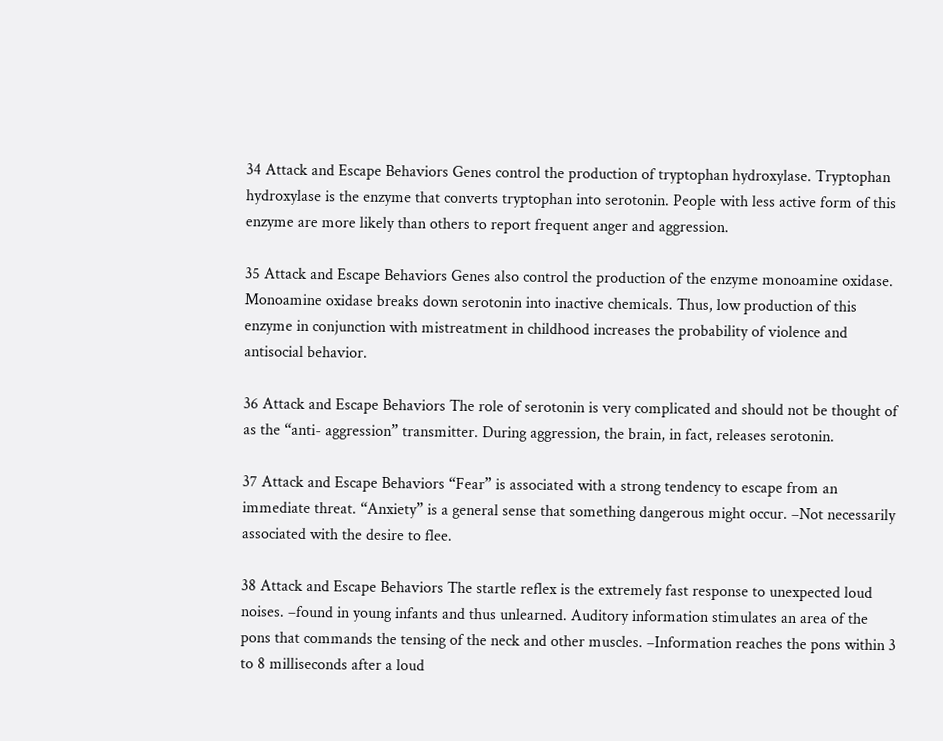34 Attack and Escape Behaviors Genes control the production of tryptophan hydroxylase. Tryptophan hydroxylase is the enzyme that converts tryptophan into serotonin. People with less active form of this enzyme are more likely than others to report frequent anger and aggression.

35 Attack and Escape Behaviors Genes also control the production of the enzyme monoamine oxidase. Monoamine oxidase breaks down serotonin into inactive chemicals. Thus, low production of this enzyme in conjunction with mistreatment in childhood increases the probability of violence and antisocial behavior.

36 Attack and Escape Behaviors The role of serotonin is very complicated and should not be thought of as the “anti- aggression” transmitter. During aggression, the brain, in fact, releases serotonin.

37 Attack and Escape Behaviors “Fear” is associated with a strong tendency to escape from an immediate threat. “Anxiety” is a general sense that something dangerous might occur. –Not necessarily associated with the desire to flee.

38 Attack and Escape Behaviors The startle reflex is the extremely fast response to unexpected loud noises. –found in young infants and thus unlearned. Auditory information stimulates an area of the pons that commands the tensing of the neck and other muscles. –Information reaches the pons within 3 to 8 milliseconds after a loud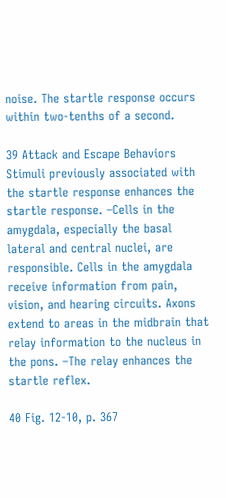noise. The startle response occurs within two-tenths of a second.

39 Attack and Escape Behaviors Stimuli previously associated with the startle response enhances the startle response. –Cells in the amygdala, especially the basal lateral and central nuclei, are responsible. Cells in the amygdala receive information from pain, vision, and hearing circuits. Axons extend to areas in the midbrain that relay information to the nucleus in the pons. –The relay enhances the startle reflex.

40 Fig. 12-10, p. 367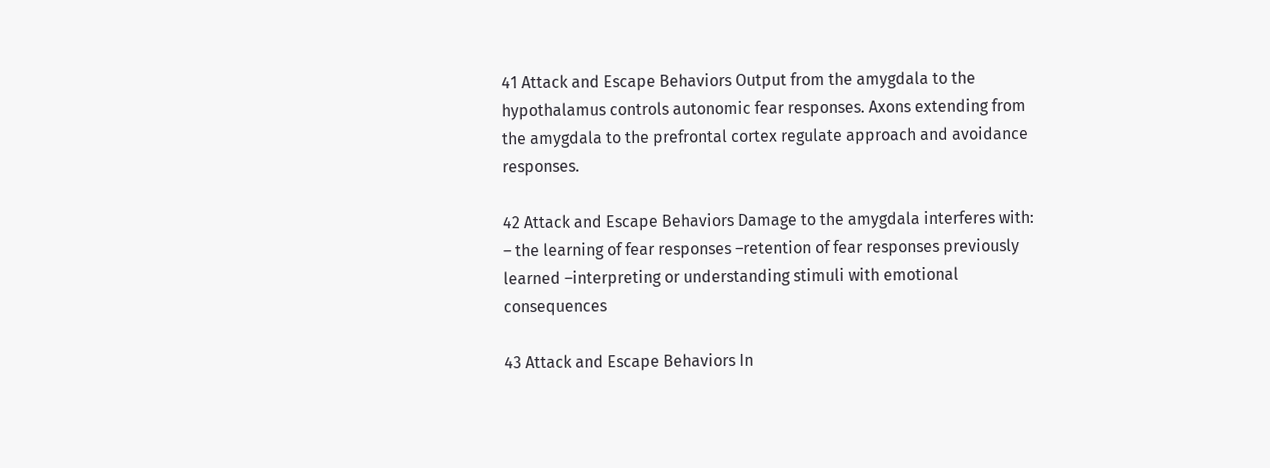41 Attack and Escape Behaviors Output from the amygdala to the hypothalamus controls autonomic fear responses. Axons extending from the amygdala to the prefrontal cortex regulate approach and avoidance responses.

42 Attack and Escape Behaviors Damage to the amygdala interferes with: – the learning of fear responses –retention of fear responses previously learned –interpreting or understanding stimuli with emotional consequences

43 Attack and Escape Behaviors In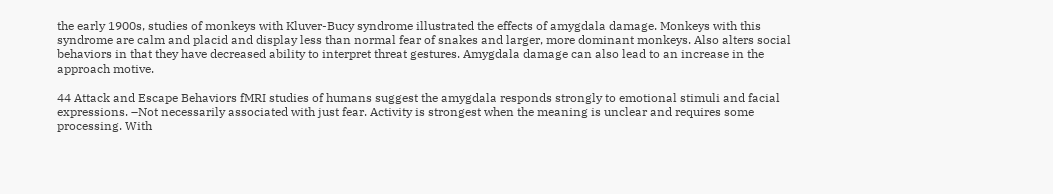the early 1900s, studies of monkeys with Kluver-Bucy syndrome illustrated the effects of amygdala damage. Monkeys with this syndrome are calm and placid and display less than normal fear of snakes and larger, more dominant monkeys. Also alters social behaviors in that they have decreased ability to interpret threat gestures. Amygdala damage can also lead to an increase in the approach motive.

44 Attack and Escape Behaviors fMRI studies of humans suggest the amygdala responds strongly to emotional stimuli and facial expressions. –Not necessarily associated with just fear. Activity is strongest when the meaning is unclear and requires some processing. With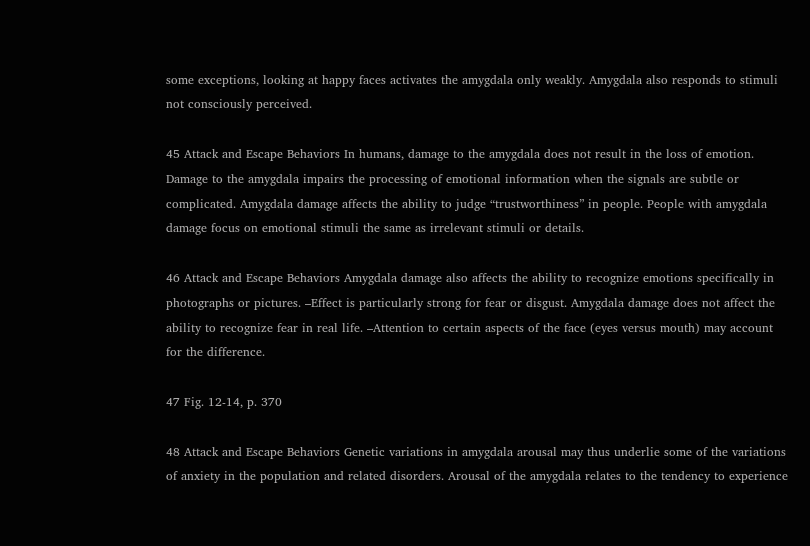some exceptions, looking at happy faces activates the amygdala only weakly. Amygdala also responds to stimuli not consciously perceived.

45 Attack and Escape Behaviors In humans, damage to the amygdala does not result in the loss of emotion. Damage to the amygdala impairs the processing of emotional information when the signals are subtle or complicated. Amygdala damage affects the ability to judge “trustworthiness” in people. People with amygdala damage focus on emotional stimuli the same as irrelevant stimuli or details.

46 Attack and Escape Behaviors Amygdala damage also affects the ability to recognize emotions specifically in photographs or pictures. –Effect is particularly strong for fear or disgust. Amygdala damage does not affect the ability to recognize fear in real life. –Attention to certain aspects of the face (eyes versus mouth) may account for the difference.

47 Fig. 12-14, p. 370

48 Attack and Escape Behaviors Genetic variations in amygdala arousal may thus underlie some of the variations of anxiety in the population and related disorders. Arousal of the amygdala relates to the tendency to experience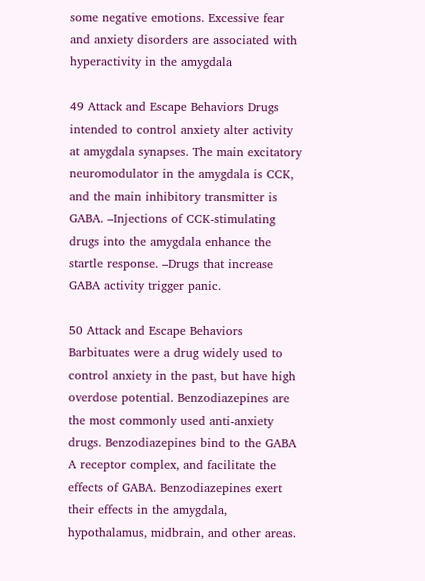some negative emotions. Excessive fear and anxiety disorders are associated with hyperactivity in the amygdala

49 Attack and Escape Behaviors Drugs intended to control anxiety alter activity at amygdala synapses. The main excitatory neuromodulator in the amygdala is CCK, and the main inhibitory transmitter is GABA. –Injections of CCK-stimulating drugs into the amygdala enhance the startle response. –Drugs that increase GABA activity trigger panic.

50 Attack and Escape Behaviors Barbituates were a drug widely used to control anxiety in the past, but have high overdose potential. Benzodiazepines are the most commonly used anti-anxiety drugs. Benzodiazepines bind to the GABA A receptor complex, and facilitate the effects of GABA. Benzodiazepines exert their effects in the amygdala, hypothalamus, midbrain, and other areas.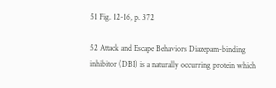51 Fig. 12-16, p. 372

52 Attack and Escape Behaviors Diazepam-binding inhibitor (DBI) is a naturally occurring protein which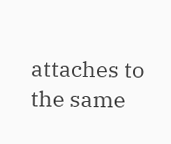attaches to the same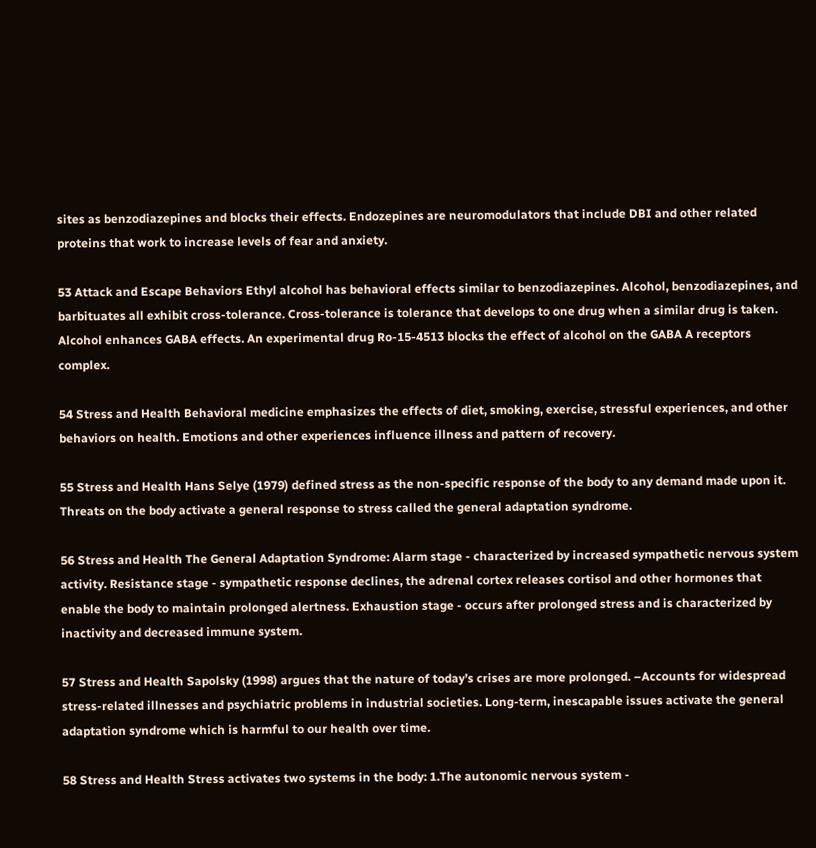sites as benzodiazepines and blocks their effects. Endozepines are neuromodulators that include DBI and other related proteins that work to increase levels of fear and anxiety.

53 Attack and Escape Behaviors Ethyl alcohol has behavioral effects similar to benzodiazepines. Alcohol, benzodiazepines, and barbituates all exhibit cross-tolerance. Cross-tolerance is tolerance that develops to one drug when a similar drug is taken. Alcohol enhances GABA effects. An experimental drug Ro-15-4513 blocks the effect of alcohol on the GABA A receptors complex.

54 Stress and Health Behavioral medicine emphasizes the effects of diet, smoking, exercise, stressful experiences, and other behaviors on health. Emotions and other experiences influence illness and pattern of recovery.

55 Stress and Health Hans Selye (1979) defined stress as the non-specific response of the body to any demand made upon it. Threats on the body activate a general response to stress called the general adaptation syndrome.

56 Stress and Health The General Adaptation Syndrome: Alarm stage - characterized by increased sympathetic nervous system activity. Resistance stage - sympathetic response declines, the adrenal cortex releases cortisol and other hormones that enable the body to maintain prolonged alertness. Exhaustion stage - occurs after prolonged stress and is characterized by inactivity and decreased immune system.

57 Stress and Health Sapolsky (1998) argues that the nature of today’s crises are more prolonged. –Accounts for widespread stress-related illnesses and psychiatric problems in industrial societies. Long-term, inescapable issues activate the general adaptation syndrome which is harmful to our health over time.

58 Stress and Health Stress activates two systems in the body: 1.The autonomic nervous system -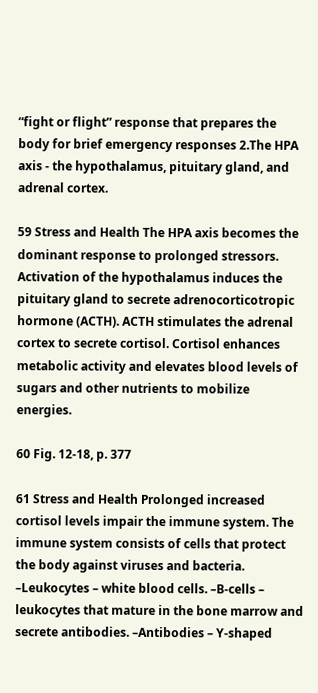“fight or flight” response that prepares the body for brief emergency responses 2.The HPA axis - the hypothalamus, pituitary gland, and adrenal cortex.

59 Stress and Health The HPA axis becomes the dominant response to prolonged stressors. Activation of the hypothalamus induces the pituitary gland to secrete adrenocorticotropic hormone (ACTH). ACTH stimulates the adrenal cortex to secrete cortisol. Cortisol enhances metabolic activity and elevates blood levels of sugars and other nutrients to mobilize energies.

60 Fig. 12-18, p. 377

61 Stress and Health Prolonged increased cortisol levels impair the immune system. The immune system consists of cells that protect the body against viruses and bacteria. –Leukocytes – white blood cells. –B-cells – leukocytes that mature in the bone marrow and secrete antibodies. –Antibodies – Y-shaped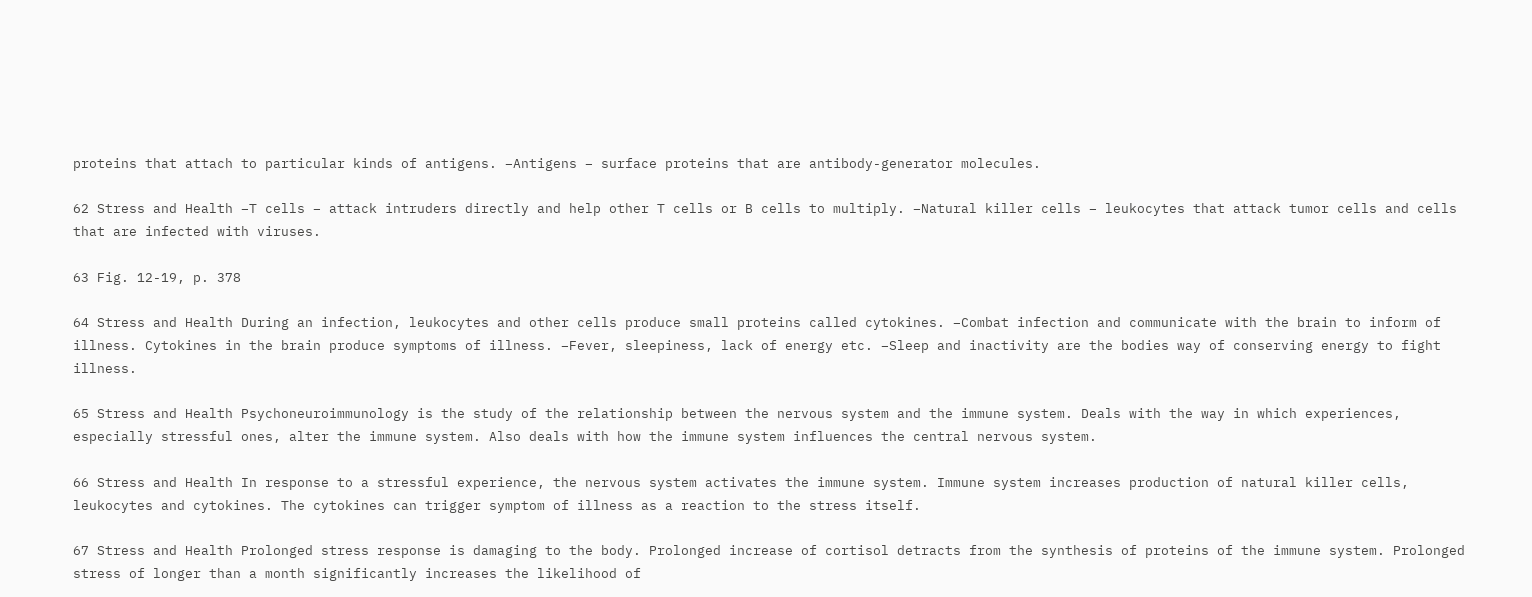proteins that attach to particular kinds of antigens. –Antigens – surface proteins that are antibody-generator molecules.

62 Stress and Health –T cells – attack intruders directly and help other T cells or B cells to multiply. –Natural killer cells – leukocytes that attack tumor cells and cells that are infected with viruses.

63 Fig. 12-19, p. 378

64 Stress and Health During an infection, leukocytes and other cells produce small proteins called cytokines. –Combat infection and communicate with the brain to inform of illness. Cytokines in the brain produce symptoms of illness. –Fever, sleepiness, lack of energy etc. –Sleep and inactivity are the bodies way of conserving energy to fight illness.

65 Stress and Health Psychoneuroimmunology is the study of the relationship between the nervous system and the immune system. Deals with the way in which experiences, especially stressful ones, alter the immune system. Also deals with how the immune system influences the central nervous system.

66 Stress and Health In response to a stressful experience, the nervous system activates the immune system. Immune system increases production of natural killer cells, leukocytes and cytokines. The cytokines can trigger symptom of illness as a reaction to the stress itself.

67 Stress and Health Prolonged stress response is damaging to the body. Prolonged increase of cortisol detracts from the synthesis of proteins of the immune system. Prolonged stress of longer than a month significantly increases the likelihood of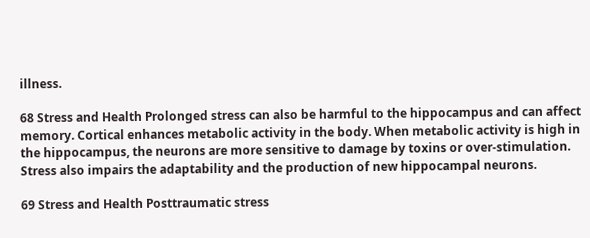illness.

68 Stress and Health Prolonged stress can also be harmful to the hippocampus and can affect memory. Cortical enhances metabolic activity in the body. When metabolic activity is high in the hippocampus, the neurons are more sensitive to damage by toxins or over-stimulation. Stress also impairs the adaptability and the production of new hippocampal neurons.

69 Stress and Health Posttraumatic stress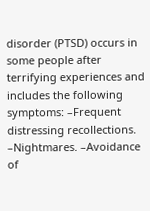disorder (PTSD) occurs in some people after terrifying experiences and includes the following symptoms: –Frequent distressing recollections. –Nightmares. –Avoidance of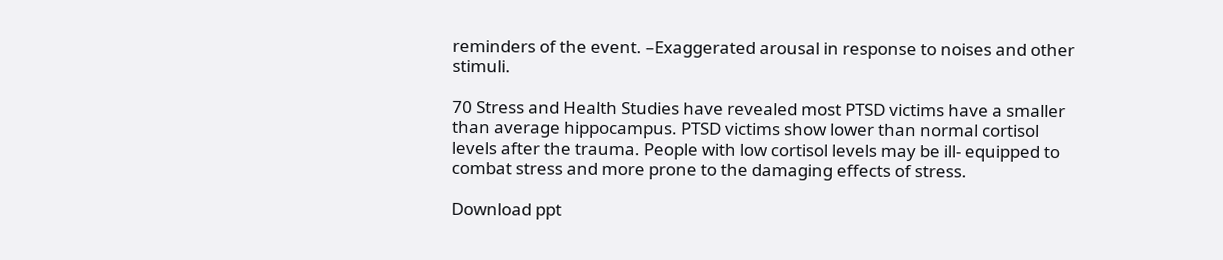reminders of the event. –Exaggerated arousal in response to noises and other stimuli.

70 Stress and Health Studies have revealed most PTSD victims have a smaller than average hippocampus. PTSD victims show lower than normal cortisol levels after the trauma. People with low cortisol levels may be ill- equipped to combat stress and more prone to the damaging effects of stress.

Download ppt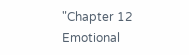"Chapter 12 Emotional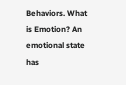Behaviors. What is Emotion? An emotional state has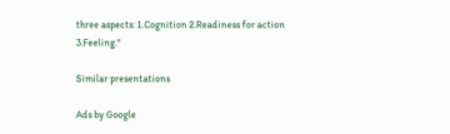three aspects: 1.Cognition 2.Readiness for action 3.Feeling."

Similar presentations

Ads by Google